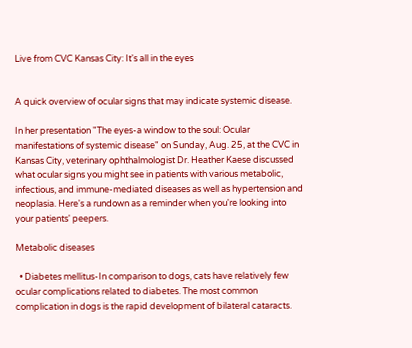Live from CVC Kansas City: It's all in the eyes


A quick overview of ocular signs that may indicate systemic disease.

In her presentation "The eyes-a window to the soul: Ocular manifestations of systemic disease" on Sunday, Aug. 25, at the CVC in Kansas City, veterinary ophthalmologist Dr. Heather Kaese discussed what ocular signs you might see in patients with various metabolic, infectious, and immune-mediated diseases as well as hypertension and neoplasia. Here's a rundown as a reminder when you're looking into your patients' peepers.

Metabolic diseases

  • Diabetes mellitus-In comparison to dogs, cats have relatively few ocular complications related to diabetes. The most common complication in dogs is the rapid development of bilateral cataracts.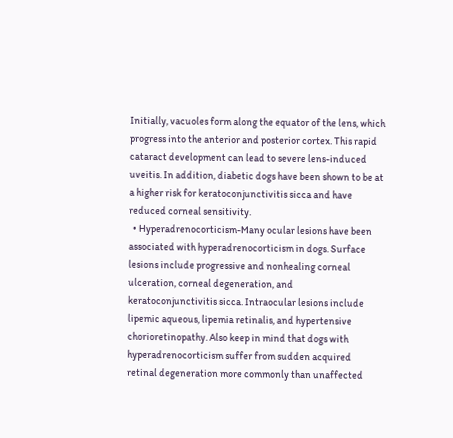Initially, vacuoles form along the equator of the lens, which progress into the anterior and posterior cortex. This rapid cataract development can lead to severe lens-induced uveitis. In addition, diabetic dogs have been shown to be at a higher risk for keratoconjunctivitis sicca and have reduced corneal sensitivity.
  • Hyperadrenocorticism-Many ocular lesions have been associated with hyperadrenocorticism in dogs. Surface lesions include progressive and nonhealing corneal ulceration, corneal degeneration, and keratoconjunctivitis sicca. Intraocular lesions include lipemic aqueous, lipemia retinalis, and hypertensive chorioretinopathy. Also keep in mind that dogs with hyperadrenocorticism suffer from sudden acquired retinal degeneration more commonly than unaffected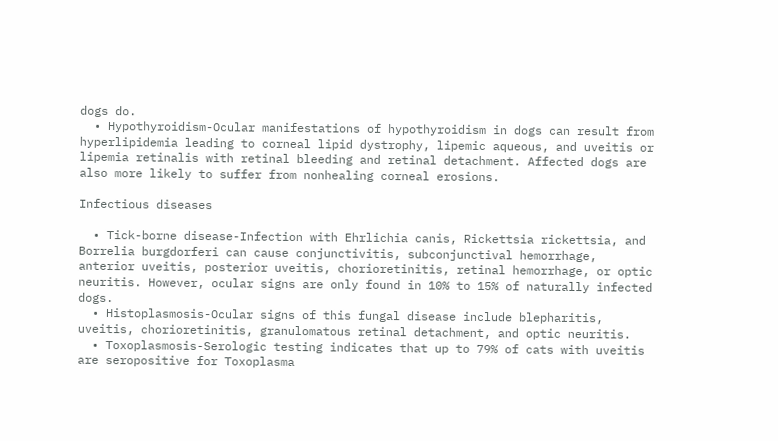dogs do.
  • Hypothyroidism-Ocular manifestations of hypothyroidism in dogs can result from hyperlipidemia leading to corneal lipid dystrophy, lipemic aqueous, and uveitis or lipemia retinalis with retinal bleeding and retinal detachment. Affected dogs are also more likely to suffer from nonhealing corneal erosions.

Infectious diseases

  • Tick-borne disease-Infection with Ehrlichia canis, Rickettsia rickettsia, and Borrelia burgdorferi can cause conjunctivitis, subconjunctival hemorrhage, anterior uveitis, posterior uveitis, chorioretinitis, retinal hemorrhage, or optic neuritis. However, ocular signs are only found in 10% to 15% of naturally infected dogs.
  • Histoplasmosis-Ocular signs of this fungal disease include blepharitis, uveitis, chorioretinitis, granulomatous retinal detachment, and optic neuritis.
  • Toxoplasmosis-Serologic testing indicates that up to 79% of cats with uveitis are seropositive for Toxoplasma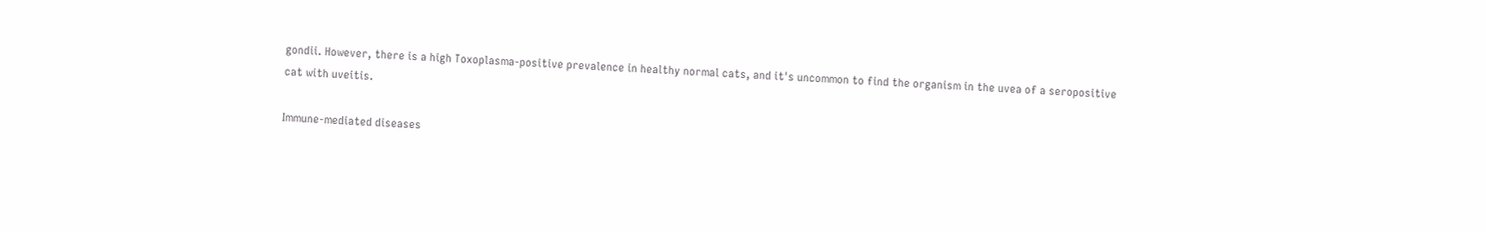gondii. However, there is a high Toxoplasma-positive prevalence in healthy normal cats, and it's uncommon to find the organism in the uvea of a seropositive cat with uveitis.

Immune-mediated diseases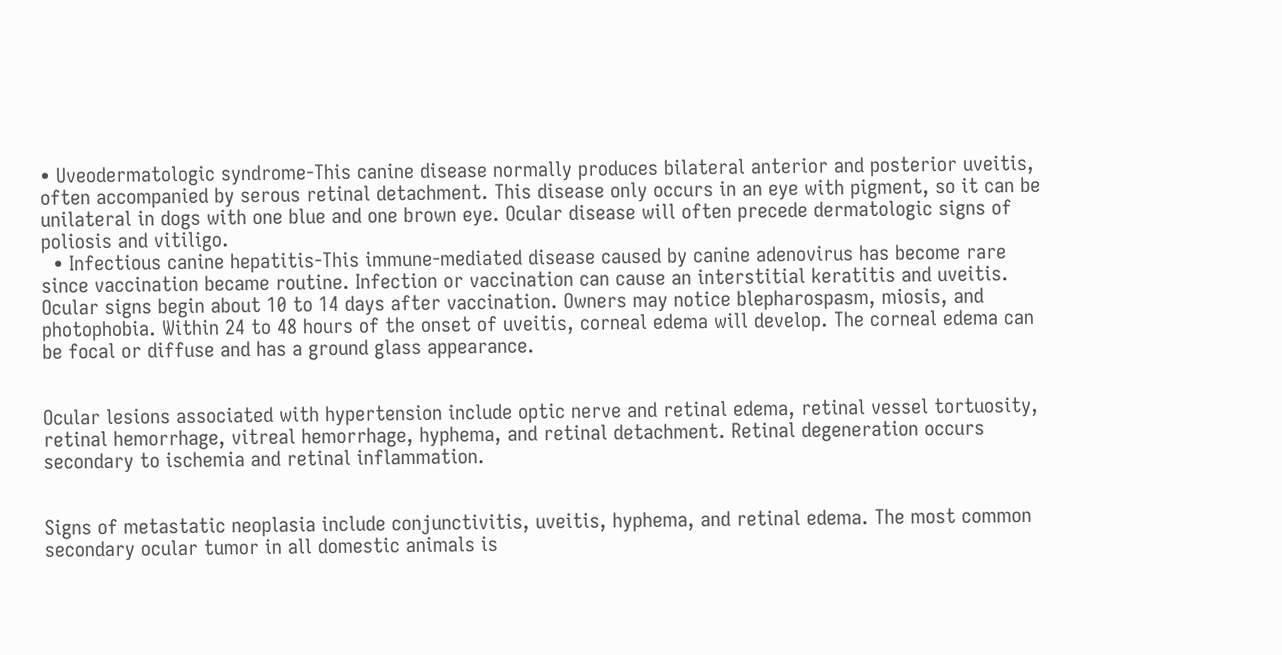• Uveodermatologic syndrome-This canine disease normally produces bilateral anterior and posterior uveitis, often accompanied by serous retinal detachment. This disease only occurs in an eye with pigment, so it can be unilateral in dogs with one blue and one brown eye. Ocular disease will often precede dermatologic signs of poliosis and vitiligo.
  • Infectious canine hepatitis-This immune-mediated disease caused by canine adenovirus has become rare since vaccination became routine. Infection or vaccination can cause an interstitial keratitis and uveitis. Ocular signs begin about 10 to 14 days after vaccination. Owners may notice blepharospasm, miosis, and photophobia. Within 24 to 48 hours of the onset of uveitis, corneal edema will develop. The corneal edema can be focal or diffuse and has a ground glass appearance.


Ocular lesions associated with hypertension include optic nerve and retinal edema, retinal vessel tortuosity, retinal hemorrhage, vitreal hemorrhage, hyphema, and retinal detachment. Retinal degeneration occurs secondary to ischemia and retinal inflammation.


Signs of metastatic neoplasia include conjunctivitis, uveitis, hyphema, and retinal edema. The most common secondary ocular tumor in all domestic animals is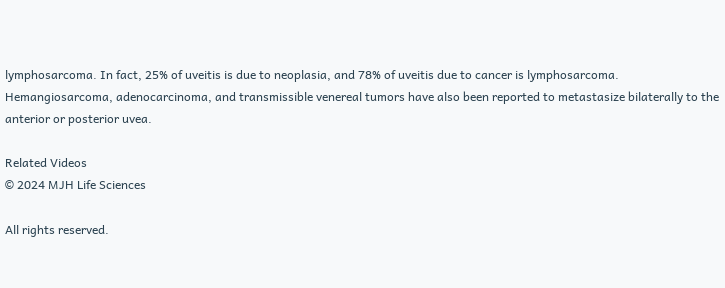lymphosarcoma. In fact, 25% of uveitis is due to neoplasia, and 78% of uveitis due to cancer is lymphosarcoma. Hemangiosarcoma, adenocarcinoma, and transmissible venereal tumors have also been reported to metastasize bilaterally to the anterior or posterior uvea.

Related Videos
© 2024 MJH Life Sciences

All rights reserved.